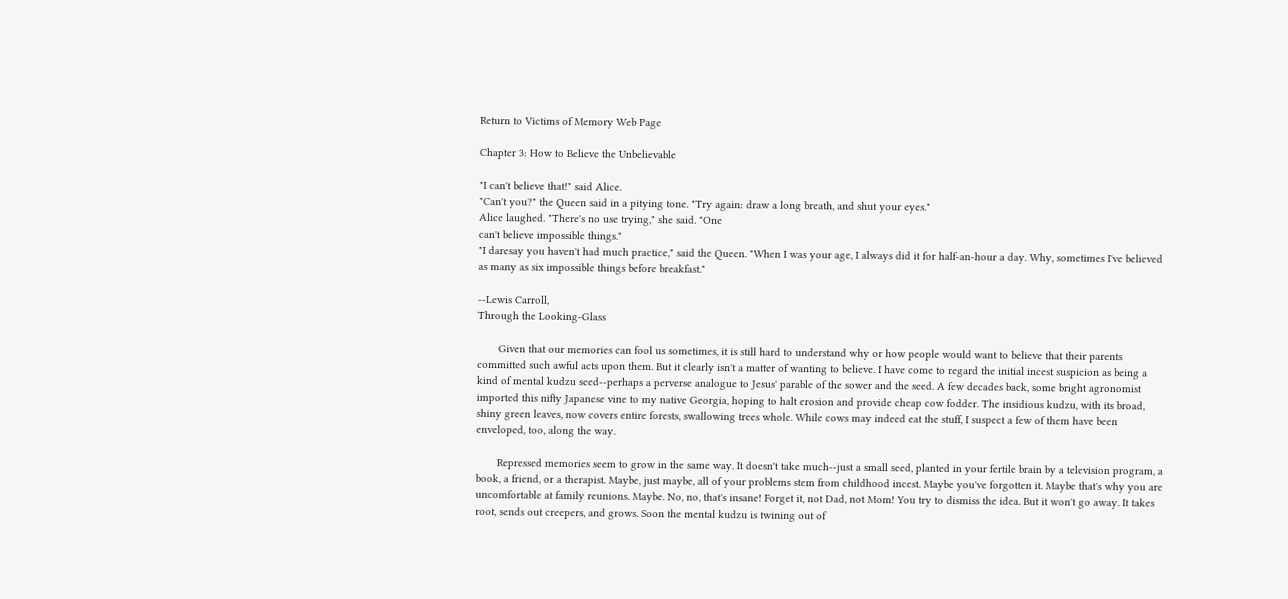Return to Victims of Memory Web Page

Chapter 3: How to Believe the Unbelievable

"I can't believe that!" said Alice.
"Can't you?" the Queen said in a pitying tone. "Try again: draw a long breath, and shut your eyes."
Alice laughed. "There's no use trying," she said. "One
can't believe impossible things."
"I daresay you haven't had much practice," said the Queen. "When I was your age, I always did it for half-an-hour a day. Why, sometimes I've believed as many as six impossible things before breakfast."

--Lewis Carroll,
Through the Looking-Glass

       Given that our memories can fool us sometimes, it is still hard to understand why or how people would want to believe that their parents committed such awful acts upon them. But it clearly isn't a matter of wanting to believe. I have come to regard the initial incest suspicion as being a kind of mental kudzu seed--perhaps a perverse analogue to Jesus' parable of the sower and the seed. A few decades back, some bright agronomist imported this nifty Japanese vine to my native Georgia, hoping to halt erosion and provide cheap cow fodder. The insidious kudzu, with its broad, shiny green leaves, now covers entire forests, swallowing trees whole. While cows may indeed eat the stuff, I suspect a few of them have been enveloped, too, along the way.

       Repressed memories seem to grow in the same way. It doesn't take much--just a small seed, planted in your fertile brain by a television program, a book, a friend, or a therapist. Maybe, just maybe, all of your problems stem from childhood incest. Maybe you've forgotten it. Maybe that's why you are uncomfortable at family reunions. Maybe. No, no, that's insane! Forget it, not Dad, not Mom! You try to dismiss the idea. But it won't go away. It takes root, sends out creepers, and grows. Soon the mental kudzu is twining out of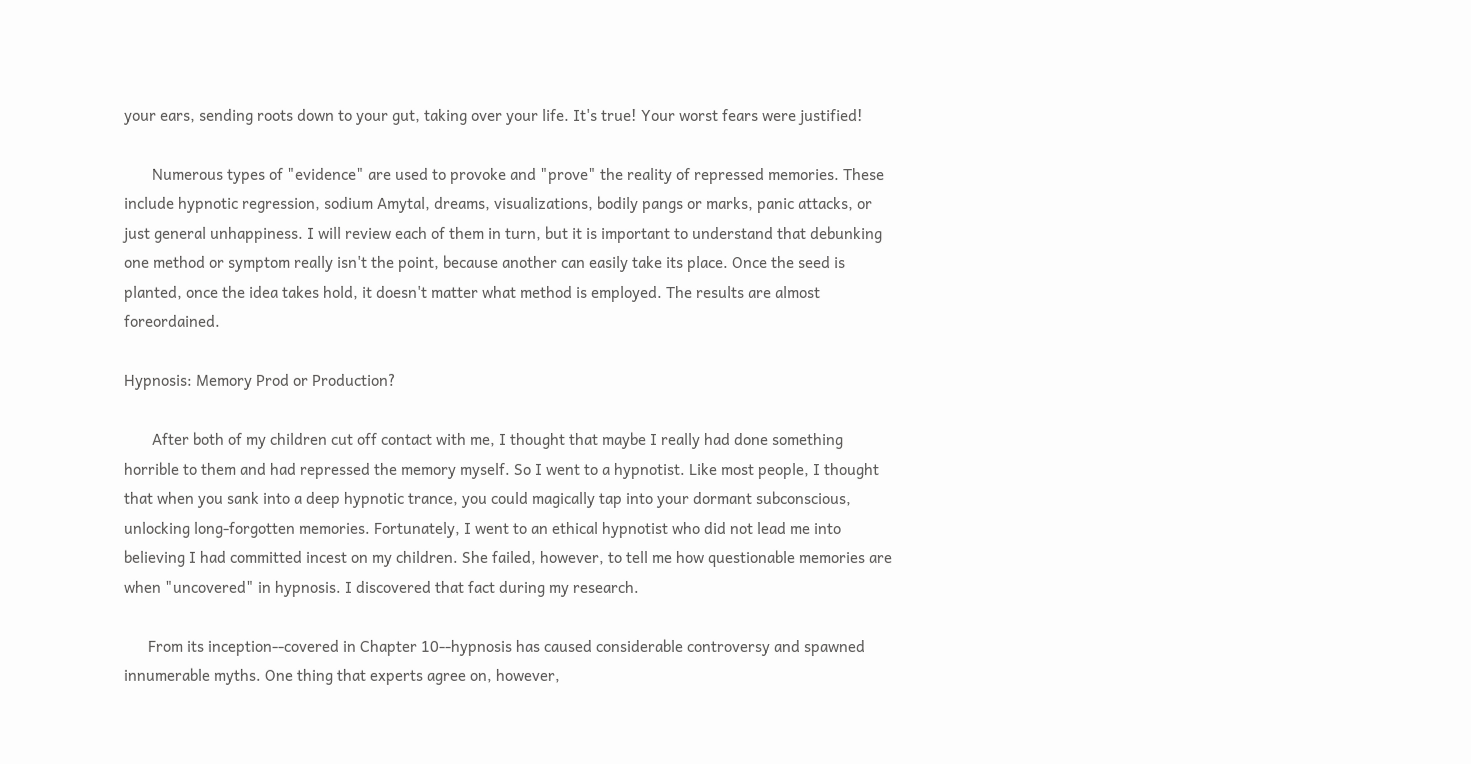your ears, sending roots down to your gut, taking over your life. It's true! Your worst fears were justified!

       Numerous types of "evidence" are used to provoke and "prove" the reality of repressed memories. These include hypnotic regression, sodium Amytal, dreams, visualizations, bodily pangs or marks, panic attacks, or just general unhappiness. I will review each of them in turn, but it is important to understand that debunking one method or symptom really isn't the point, because another can easily take its place. Once the seed is planted, once the idea takes hold, it doesn't matter what method is employed. The results are almost foreordained.

Hypnosis: Memory Prod or Production?

       After both of my children cut off contact with me, I thought that maybe I really had done something horrible to them and had repressed the memory myself. So I went to a hypnotist. Like most people, I thought that when you sank into a deep hypnotic trance, you could magically tap into your dormant subconscious, unlocking long-forgotten memories. Fortunately, I went to an ethical hypnotist who did not lead me into believing I had committed incest on my children. She failed, however, to tell me how questionable memories are when "uncovered" in hypnosis. I discovered that fact during my research.

      From its inception--covered in Chapter 10--hypnosis has caused considerable controversy and spawned innumerable myths. One thing that experts agree on, however,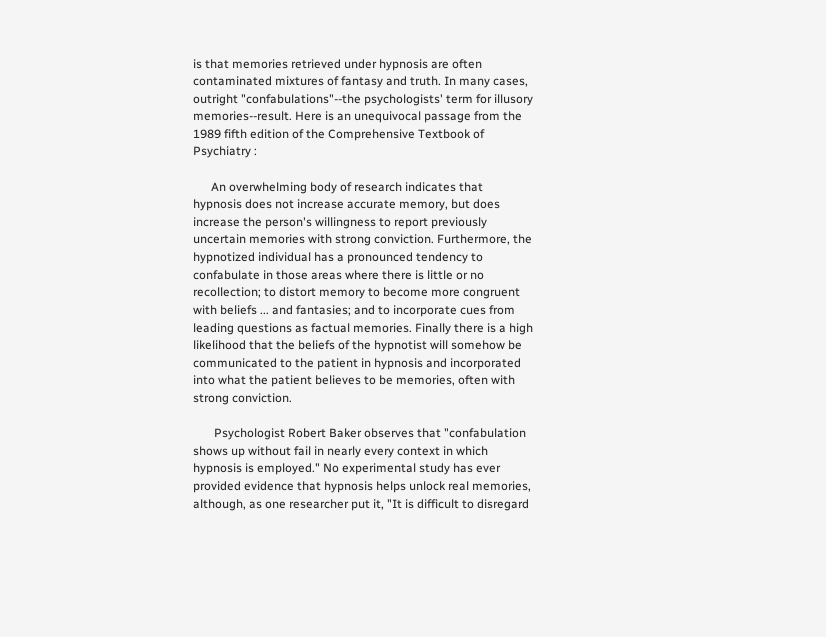is that memories retrieved under hypnosis are often contaminated mixtures of fantasy and truth. In many cases, outright "confabulations"--the psychologists' term for illusory memories--result. Here is an unequivocal passage from the 1989 fifth edition of the Comprehensive Textbook of Psychiatry :

      An overwhelming body of research indicates that hypnosis does not increase accurate memory, but does increase the person's willingness to report previously uncertain memories with strong conviction. Furthermore, the hypnotized individual has a pronounced tendency to confabulate in those areas where there is little or no recollection; to distort memory to become more congruent with beliefs ... and fantasies; and to incorporate cues from leading questions as factual memories. Finally there is a high likelihood that the beliefs of the hypnotist will somehow be communicated to the patient in hypnosis and incorporated into what the patient believes to be memories, often with strong conviction.

       Psychologist Robert Baker observes that "confabulation shows up without fail in nearly every context in which hypnosis is employed." No experimental study has ever provided evidence that hypnosis helps unlock real memories, although, as one researcher put it, "It is difficult to disregard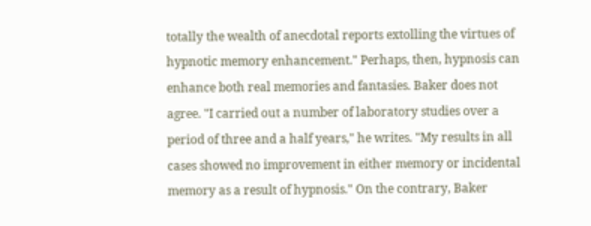totally the wealth of anecdotal reports extolling the virtues of hypnotic memory enhancement." Perhaps, then, hypnosis can enhance both real memories and fantasies. Baker does not agree. "I carried out a number of laboratory studies over a period of three and a half years," he writes. "My results in all cases showed no improvement in either memory or incidental memory as a result of hypnosis." On the contrary, Baker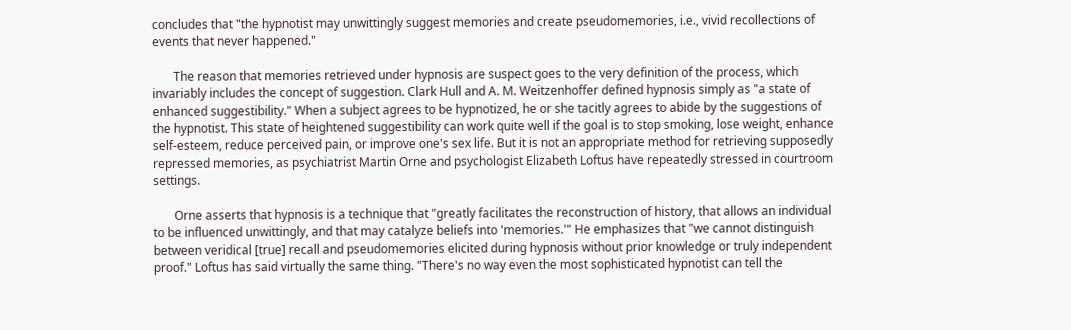concludes that "the hypnotist may unwittingly suggest memories and create pseudomemories, i.e., vivid recollections of events that never happened."

       The reason that memories retrieved under hypnosis are suspect goes to the very definition of the process, which invariably includes the concept of suggestion. Clark Hull and A. M. Weitzenhoffer defined hypnosis simply as "a state of enhanced suggestibility." When a subject agrees to be hypnotized, he or she tacitly agrees to abide by the suggestions of the hypnotist. This state of heightened suggestibility can work quite well if the goal is to stop smoking, lose weight, enhance self-esteem, reduce perceived pain, or improve one's sex life. But it is not an appropriate method for retrieving supposedly repressed memories, as psychiatrist Martin Orne and psychologist Elizabeth Loftus have repeatedly stressed in courtroom settings.

       Orne asserts that hypnosis is a technique that "greatly facilitates the reconstruction of history, that allows an individual to be influenced unwittingly, and that may catalyze beliefs into 'memories.'" He emphasizes that "we cannot distinguish between veridical [true] recall and pseudomemories elicited during hypnosis without prior knowledge or truly independent proof." Loftus has said virtually the same thing. "There's no way even the most sophisticated hypnotist can tell the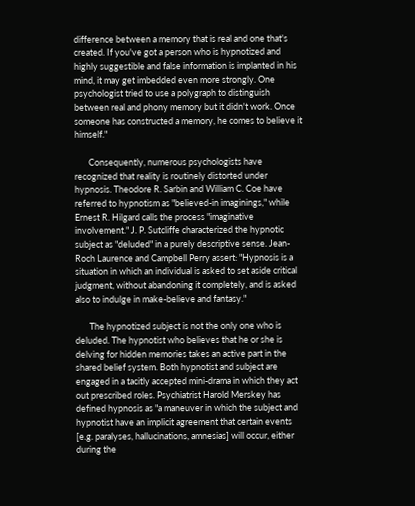difference between a memory that is real and one that's created. If you've got a person who is hypnotized and highly suggestible and false information is implanted in his mind, it may get imbedded even more strongly. One psychologist tried to use a polygraph to distinguish between real and phony memory but it didn't work. Once someone has constructed a memory, he comes to believe it himself."

       Consequently, numerous psychologists have recognized that reality is routinely distorted under hypnosis. Theodore R. Sarbin and William C. Coe have referred to hypnotism as "believed-in imaginings," while Ernest R. Hilgard calls the process "imaginative involvement." J. P. Sutcliffe characterized the hypnotic subject as "deluded" in a purely descriptive sense. Jean-Roch Laurence and Campbell Perry assert: "Hypnosis is a situation in which an individual is asked to set aside critical judgment, without abandoning it completely, and is asked also to indulge in make-believe and fantasy."

       The hypnotized subject is not the only one who is deluded. The hypnotist who believes that he or she is delving for hidden memories takes an active part in the shared belief system. Both hypnotist and subject are engaged in a tacitly accepted mini-drama in which they act out prescribed roles. Psychiatrist Harold Merskey has defined hypnosis as "a maneuver in which the subject and hypnotist have an implicit agreement that certain events [e.g. paralyses, hallucinations, amnesias] will occur, either during the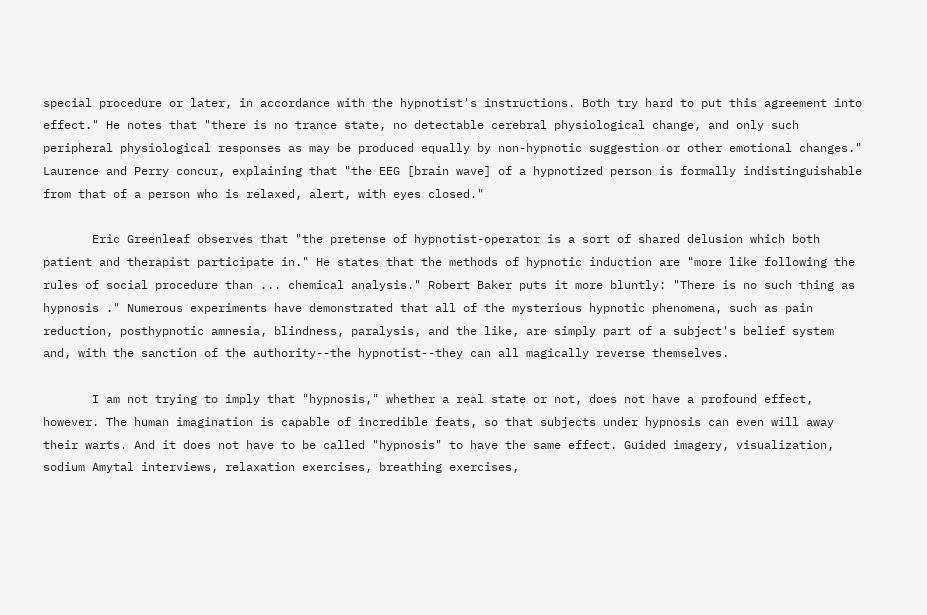special procedure or later, in accordance with the hypnotist's instructions. Both try hard to put this agreement into effect." He notes that "there is no trance state, no detectable cerebral physiological change, and only such peripheral physiological responses as may be produced equally by non-hypnotic suggestion or other emotional changes." Laurence and Perry concur, explaining that "the EEG [brain wave] of a hypnotized person is formally indistinguishable from that of a person who is relaxed, alert, with eyes closed."

       Eric Greenleaf observes that "the pretense of hypnotist-operator is a sort of shared delusion which both patient and therapist participate in." He states that the methods of hypnotic induction are "more like following the rules of social procedure than ... chemical analysis." Robert Baker puts it more bluntly: "There is no such thing as hypnosis ." Numerous experiments have demonstrated that all of the mysterious hypnotic phenomena, such as pain reduction, posthypnotic amnesia, blindness, paralysis, and the like, are simply part of a subject's belief system and, with the sanction of the authority--the hypnotist--they can all magically reverse themselves.

       I am not trying to imply that "hypnosis," whether a real state or not, does not have a profound effect, however. The human imagination is capable of incredible feats, so that subjects under hypnosis can even will away their warts. And it does not have to be called "hypnosis" to have the same effect. Guided imagery, visualization, sodium Amytal interviews, relaxation exercises, breathing exercises,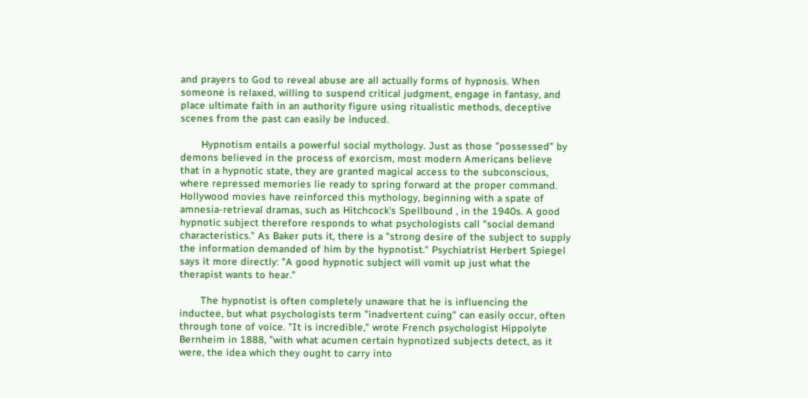and prayers to God to reveal abuse are all actually forms of hypnosis. When someone is relaxed, willing to suspend critical judgment, engage in fantasy, and place ultimate faith in an authority figure using ritualistic methods, deceptive scenes from the past can easily be induced.

       Hypnotism entails a powerful social mythology. Just as those "possessed" by demons believed in the process of exorcism, most modern Americans believe that in a hypnotic state, they are granted magical access to the subconscious, where repressed memories lie ready to spring forward at the proper command. Hollywood movies have reinforced this mythology, beginning with a spate of amnesia-retrieval dramas, such as Hitchcock's Spellbound , in the 1940s. A good hypnotic subject therefore responds to what psychologists call "social demand characteristics." As Baker puts it, there is a "strong desire of the subject to supply the information demanded of him by the hypnotist." Psychiatrist Herbert Spiegel says it more directly: "A good hypnotic subject will vomit up just what the therapist wants to hear."

       The hypnotist is often completely unaware that he is influencing the inductee, but what psychologists term "inadvertent cuing" can easily occur, often through tone of voice. "It is incredible," wrote French psychologist Hippolyte Bernheim in 1888, "with what acumen certain hypnotized subjects detect, as it were, the idea which they ought to carry into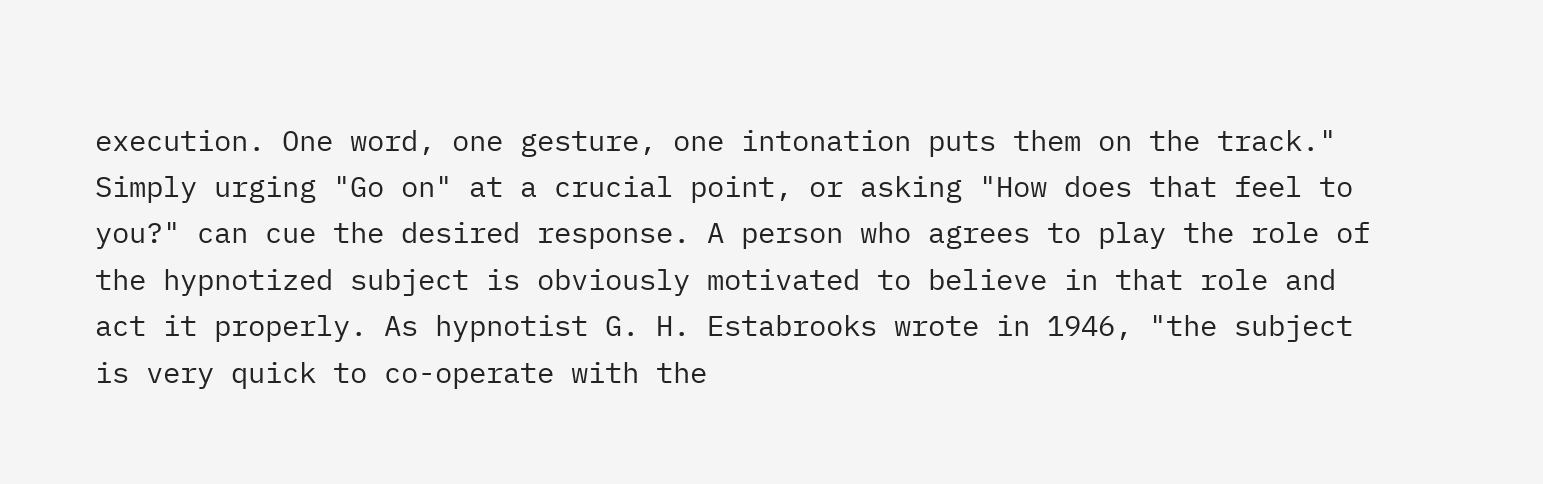execution. One word, one gesture, one intonation puts them on the track." Simply urging "Go on" at a crucial point, or asking "How does that feel to you?" can cue the desired response. A person who agrees to play the role of the hypnotized subject is obviously motivated to believe in that role and act it properly. As hypnotist G. H. Estabrooks wrote in 1946, "the subject is very quick to co-operate with the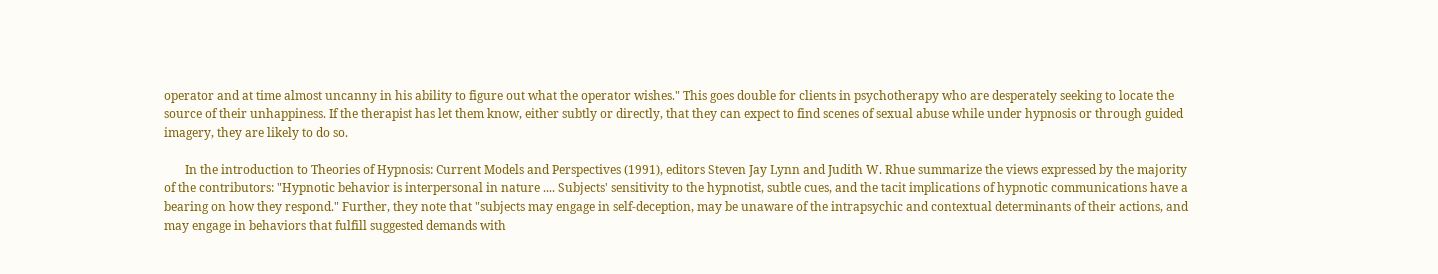operator and at time almost uncanny in his ability to figure out what the operator wishes." This goes double for clients in psychotherapy who are desperately seeking to locate the source of their unhappiness. If the therapist has let them know, either subtly or directly, that they can expect to find scenes of sexual abuse while under hypnosis or through guided imagery, they are likely to do so.

       In the introduction to Theories of Hypnosis: Current Models and Perspectives (1991), editors Steven Jay Lynn and Judith W. Rhue summarize the views expressed by the majority of the contributors: "Hypnotic behavior is interpersonal in nature .... Subjects' sensitivity to the hypnotist, subtle cues, and the tacit implications of hypnotic communications have a bearing on how they respond." Further, they note that "subjects may engage in self-deception, may be unaware of the intrapsychic and contextual determinants of their actions, and may engage in behaviors that fulfill suggested demands with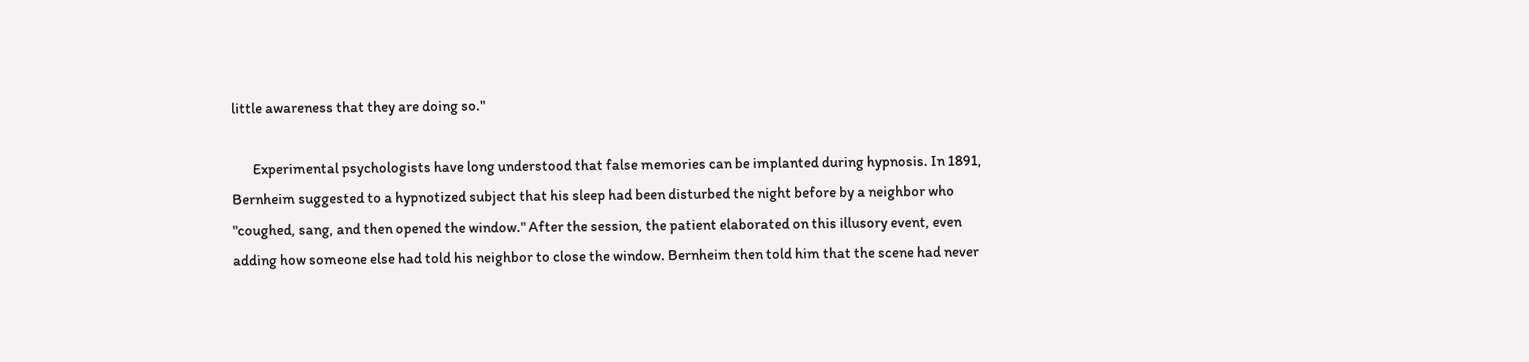little awareness that they are doing so."

       Experimental psychologists have long understood that false memories can be implanted during hypnosis. In 1891, Bernheim suggested to a hypnotized subject that his sleep had been disturbed the night before by a neighbor who "coughed, sang, and then opened the window." After the session, the patient elaborated on this illusory event, even adding how someone else had told his neighbor to close the window. Bernheim then told him that the scene had never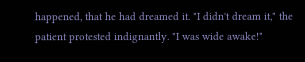happened, that he had dreamed it. "I didn't dream it," the patient protested indignantly. "I was wide awake!"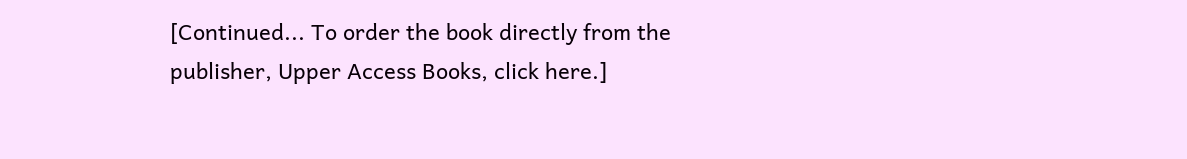[Continued... To order the book directly from the publisher, Upper Access Books, click here.]